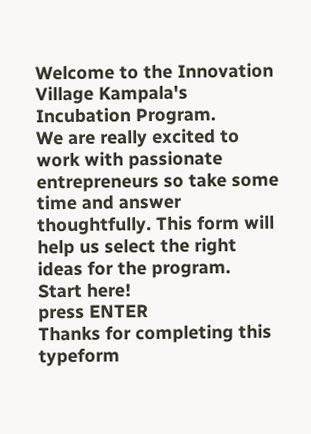Welcome to the Innovation Village Kampala's Incubation Program.
We are really excited to work with passionate entrepreneurs so take some time and answer thoughtfully. This form will help us select the right ideas for the program.
Start here!
press ENTER
Thanks for completing this typeform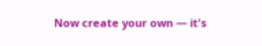Now create your own — it's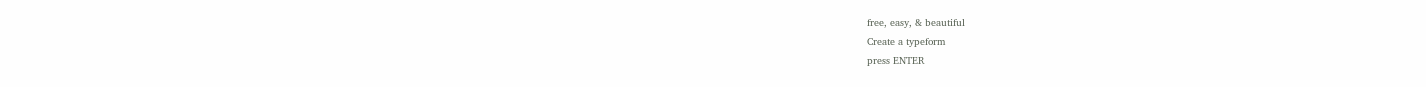free, easy, & beautiful
Create a typeform
press ENTER